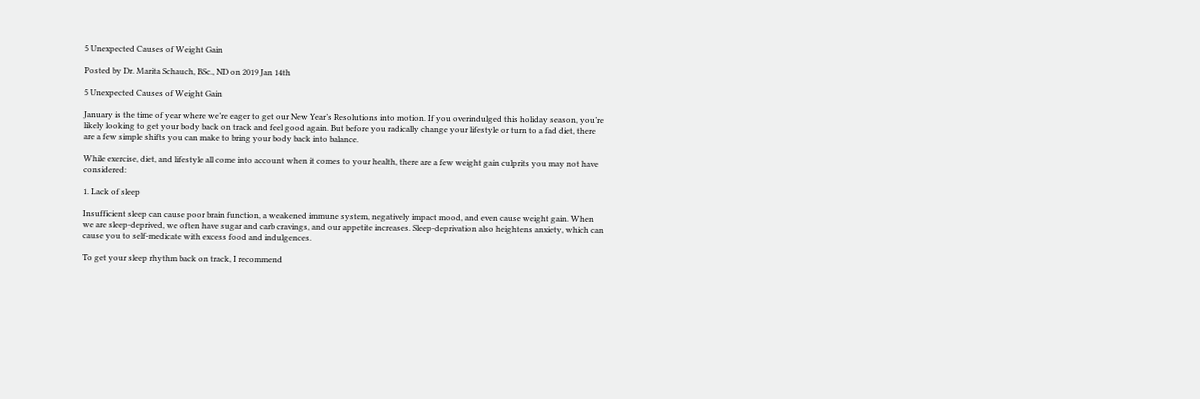5 Unexpected Causes of Weight Gain

Posted by Dr. Marita Schauch, BSc., ND on 2019 Jan 14th

5 Unexpected Causes of Weight Gain

January is the time of year where we’re eager to get our New Year’s Resolutions into motion. If you overindulged this holiday season, you’re likely looking to get your body back on track and feel good again. But before you radically change your lifestyle or turn to a fad diet, there are a few simple shifts you can make to bring your body back into balance.

While exercise, diet, and lifestyle all come into account when it comes to your health, there are a few weight gain culprits you may not have considered:

1. Lack of sleep

Insufficient sleep can cause poor brain function, a weakened immune system, negatively impact mood, and even cause weight gain. When we are sleep-deprived, we often have sugar and carb cravings, and our appetite increases. Sleep-deprivation also heightens anxiety, which can cause you to self-medicate with excess food and indulgences.

To get your sleep rhythm back on track, I recommend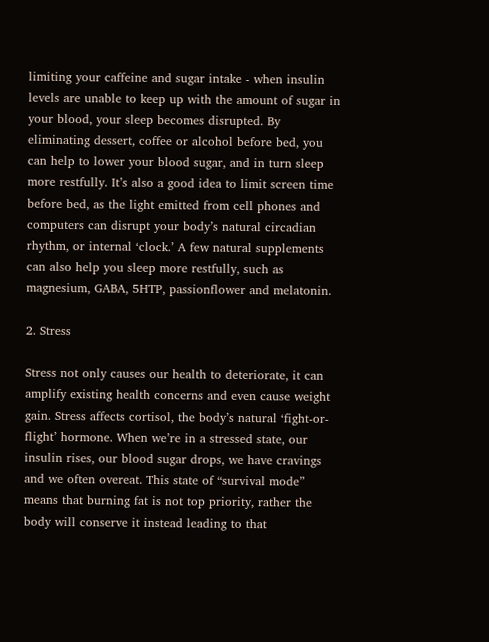limiting your caffeine and sugar intake - when insulin levels are unable to keep up with the amount of sugar in your blood, your sleep becomes disrupted. By eliminating dessert, coffee or alcohol before bed, you can help to lower your blood sugar, and in turn sleep more restfully. It’s also a good idea to limit screen time before bed, as the light emitted from cell phones and computers can disrupt your body’s natural circadian rhythm, or internal ‘clock.’ A few natural supplements can also help you sleep more restfully, such as magnesium, GABA, 5HTP, passionflower and melatonin.

2. Stress

Stress not only causes our health to deteriorate, it can amplify existing health concerns and even cause weight gain. Stress affects cortisol, the body’s natural ‘fight-or-flight’ hormone. When we’re in a stressed state, our insulin rises, our blood sugar drops, we have cravings and we often overeat. This state of “survival mode” means that burning fat is not top priority, rather the body will conserve it instead leading to that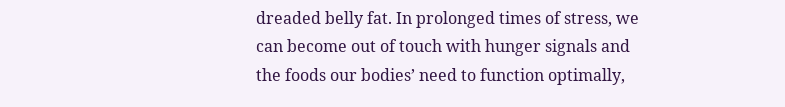dreaded belly fat. In prolonged times of stress, we can become out of touch with hunger signals and the foods our bodies’ need to function optimally,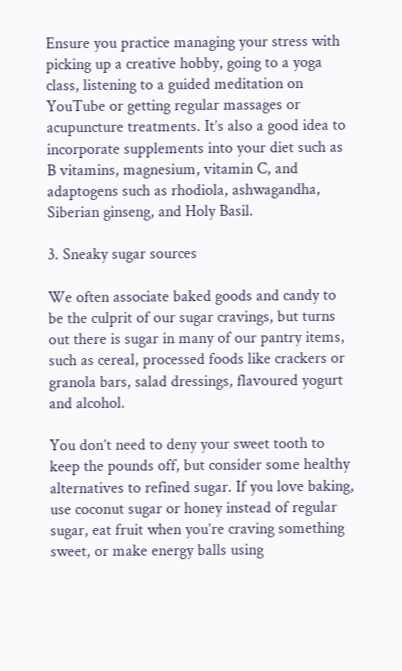Ensure you practice managing your stress with picking up a creative hobby, going to a yoga class, listening to a guided meditation on YouTube or getting regular massages or acupuncture treatments. It’s also a good idea to incorporate supplements into your diet such as B vitamins, magnesium, vitamin C, and adaptogens such as rhodiola, ashwagandha, Siberian ginseng, and Holy Basil.

3. Sneaky sugar sources

We often associate baked goods and candy to be the culprit of our sugar cravings, but turns out there is sugar in many of our pantry items, such as cereal, processed foods like crackers or granola bars, salad dressings, flavoured yogurt and alcohol.

You don’t need to deny your sweet tooth to keep the pounds off, but consider some healthy alternatives to refined sugar. If you love baking, use coconut sugar or honey instead of regular sugar, eat fruit when you’re craving something sweet, or make energy balls using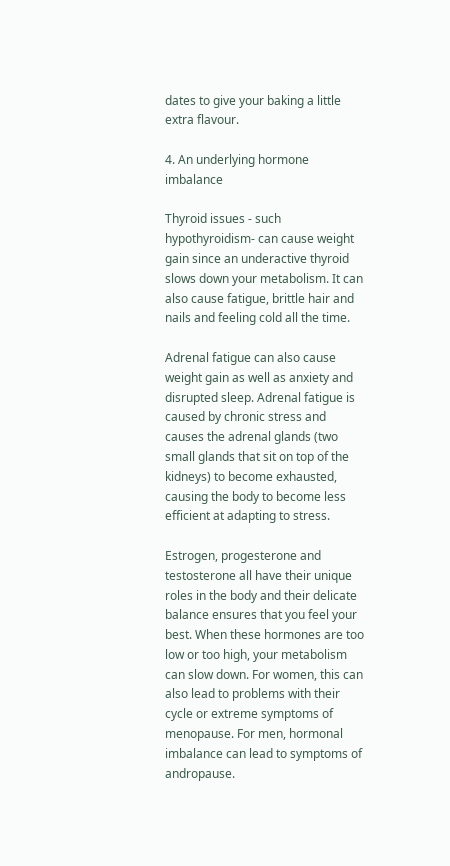dates to give your baking a little extra flavour.

4. An underlying hormone imbalance

Thyroid issues - such hypothyroidism- can cause weight gain since an underactive thyroid slows down your metabolism. It can also cause fatigue, brittle hair and nails and feeling cold all the time.

Adrenal fatigue can also cause weight gain as well as anxiety and disrupted sleep. Adrenal fatigue is caused by chronic stress and causes the adrenal glands (two small glands that sit on top of the kidneys) to become exhausted, causing the body to become less efficient at adapting to stress.

Estrogen, progesterone and testosterone all have their unique roles in the body and their delicate balance ensures that you feel your best. When these hormones are too low or too high, your metabolism can slow down. For women, this can also lead to problems with their cycle or extreme symptoms of menopause. For men, hormonal imbalance can lead to symptoms of andropause.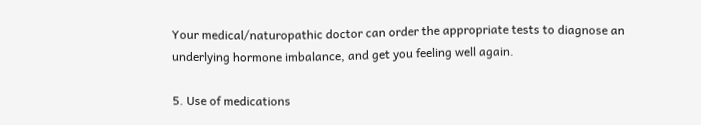Your medical/naturopathic doctor can order the appropriate tests to diagnose an underlying hormone imbalance, and get you feeling well again.

5. Use of medications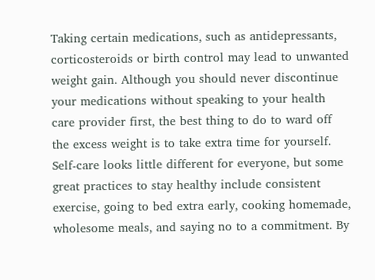Taking certain medications, such as antidepressants, corticosteroids or birth control may lead to unwanted weight gain. Although you should never discontinue your medications without speaking to your health care provider first, the best thing to do to ward off the excess weight is to take extra time for yourself. Self-care looks little different for everyone, but some great practices to stay healthy include consistent exercise, going to bed extra early, cooking homemade, wholesome meals, and saying no to a commitment. By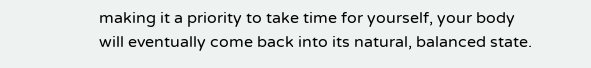making it a priority to take time for yourself, your body will eventually come back into its natural, balanced state.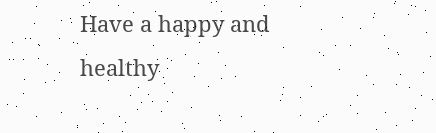Have a happy and healthy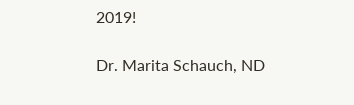2019!

Dr. Marita Schauch, ND